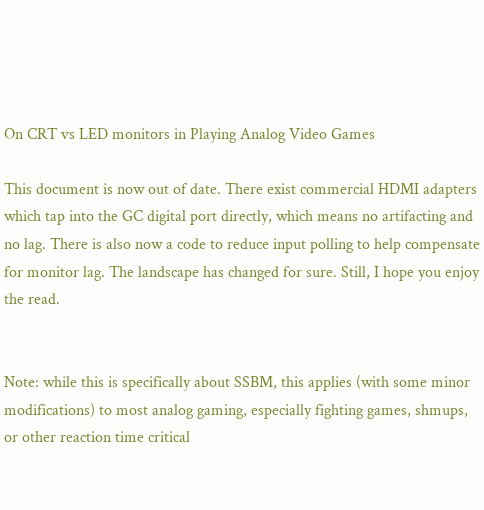On CRT vs LED monitors in Playing Analog Video Games

This document is now out of date. There exist commercial HDMI adapters which tap into the GC digital port directly, which means no artifacting and no lag. There is also now a code to reduce input polling to help compensate for monitor lag. The landscape has changed for sure. Still, I hope you enjoy the read.


Note: while this is specifically about SSBM, this applies (with some minor modifications) to most analog gaming, especially fighting games, shmups, or other reaction time critical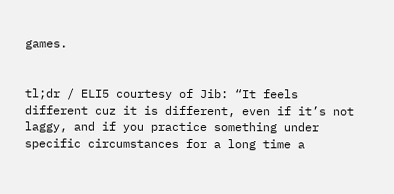games.


tl;dr / ELI5 courtesy of Jib: “It feels different cuz it is different, even if it’s not laggy, and if you practice something under specific circumstances for a long time a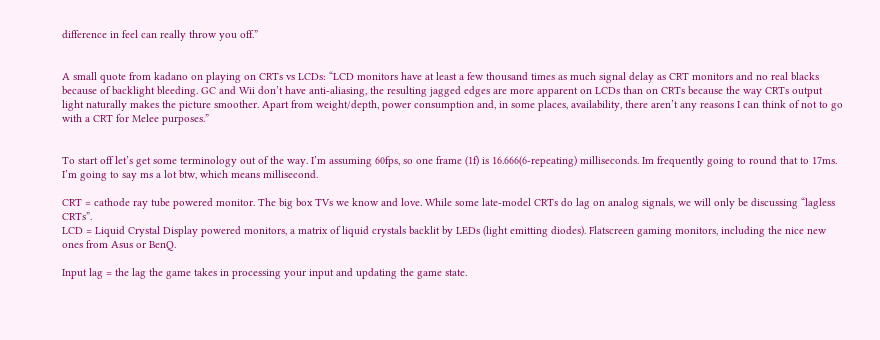difference in feel can really throw you off.”


A small quote from kadano on playing on CRTs vs LCDs: “LCD monitors have at least a few thousand times as much signal delay as CRT monitors and no real blacks because of backlight bleeding. GC and Wii don’t have anti-aliasing, the resulting jagged edges are more apparent on LCDs than on CRTs because the way CRTs output light naturally makes the picture smoother. Apart from weight/depth, power consumption and, in some places, availability, there aren’t any reasons I can think of not to go with a CRT for Melee purposes.”


To start off let’s get some terminology out of the way. I’m assuming 60fps, so one frame (1f) is 16.666(6-repeating) milliseconds. Im frequently going to round that to 17ms. I’m going to say ms a lot btw, which means millisecond.

CRT = cathode ray tube powered monitor. The big box TVs we know and love. While some late-model CRTs do lag on analog signals, we will only be discussing “lagless CRTs”.
LCD = Liquid Crystal Display powered monitors, a matrix of liquid crystals backlit by LEDs (light emitting diodes). Flatscreen gaming monitors, including the nice new ones from Asus or BenQ.

Input lag = the lag the game takes in processing your input and updating the game state.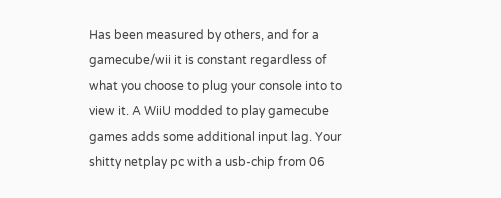Has been measured by others, and for a gamecube/wii it is constant regardless of what you choose to plug your console into to view it. A WiiU modded to play gamecube games adds some additional input lag. Your shitty netplay pc with a usb-chip from 06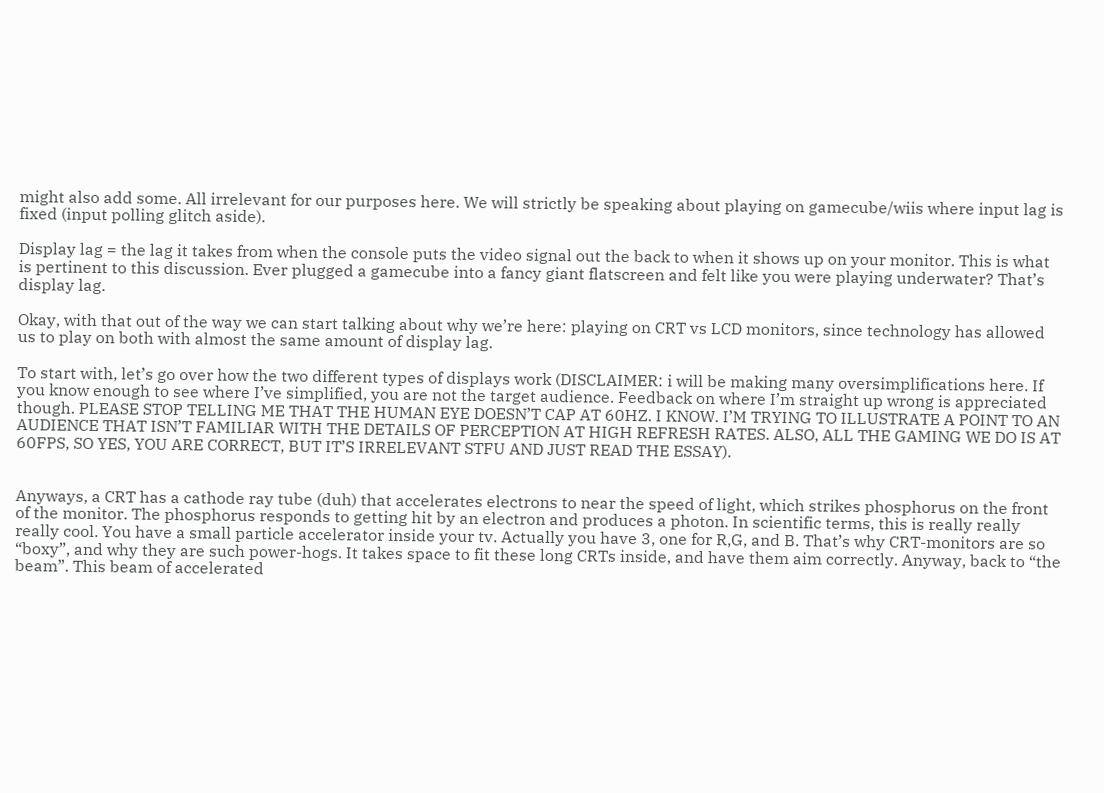might also add some. All irrelevant for our purposes here. We will strictly be speaking about playing on gamecube/wiis where input lag is fixed (input polling glitch aside).

Display lag = the lag it takes from when the console puts the video signal out the back to when it shows up on your monitor. This is what is pertinent to this discussion. Ever plugged a gamecube into a fancy giant flatscreen and felt like you were playing underwater? That’s display lag.

Okay, with that out of the way we can start talking about why we’re here: playing on CRT vs LCD monitors, since technology has allowed us to play on both with almost the same amount of display lag.

To start with, let’s go over how the two different types of displays work (DISCLAIMER: i will be making many oversimplifications here. If you know enough to see where I’ve simplified, you are not the target audience. Feedback on where I’m straight up wrong is appreciated though. PLEASE STOP TELLING ME THAT THE HUMAN EYE DOESN’T CAP AT 60HZ. I KNOW. I’M TRYING TO ILLUSTRATE A POINT TO AN AUDIENCE THAT ISN’T FAMILIAR WITH THE DETAILS OF PERCEPTION AT HIGH REFRESH RATES. ALSO, ALL THE GAMING WE DO IS AT 60FPS, SO YES, YOU ARE CORRECT, BUT IT’S IRRELEVANT STFU AND JUST READ THE ESSAY).


Anyways, a CRT has a cathode ray tube (duh) that accelerates electrons to near the speed of light, which strikes phosphorus on the front of the monitor. The phosphorus responds to getting hit by an electron and produces a photon. In scientific terms, this is really really really cool. You have a small particle accelerator inside your tv. Actually you have 3, one for R,G, and B. That’s why CRT-monitors are so “boxy”, and why they are such power-hogs. It takes space to fit these long CRTs inside, and have them aim correctly. Anyway, back to “the beam”. This beam of accelerated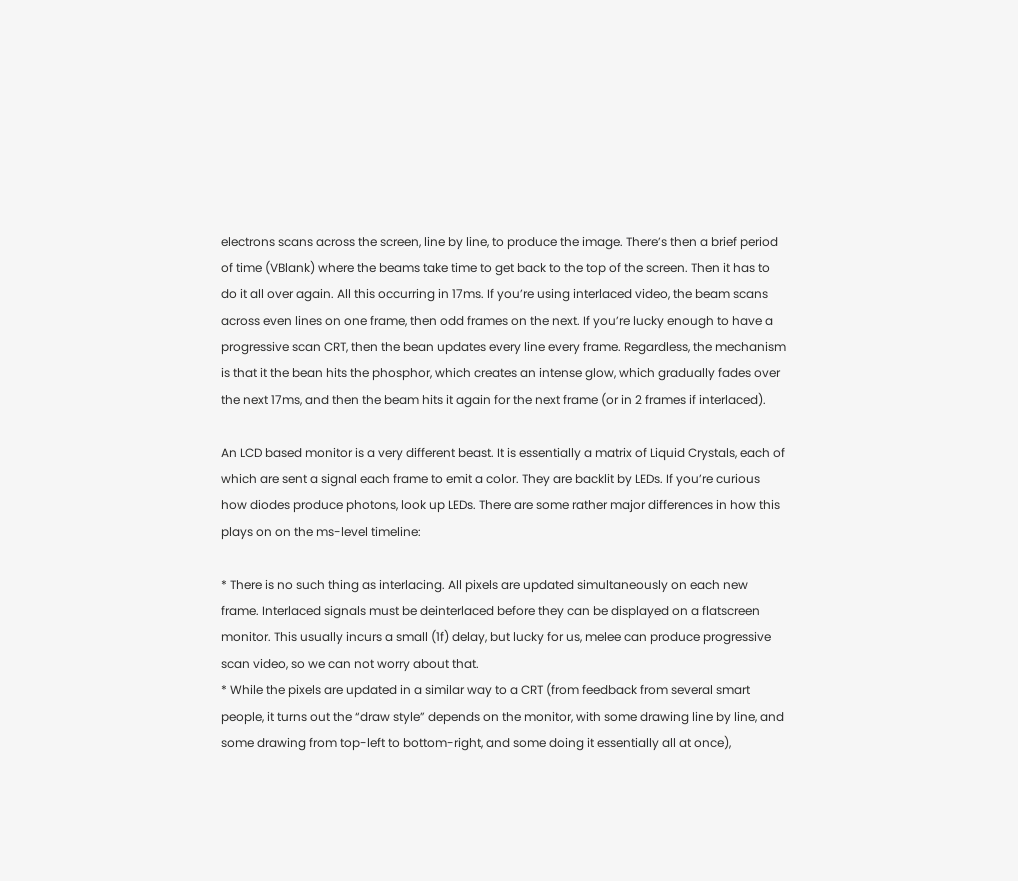electrons scans across the screen, line by line, to produce the image. There’s then a brief period of time (VBlank) where the beams take time to get back to the top of the screen. Then it has to do it all over again. All this occurring in 17ms. If you’re using interlaced video, the beam scans across even lines on one frame, then odd frames on the next. If you’re lucky enough to have a progressive scan CRT, then the bean updates every line every frame. Regardless, the mechanism is that it the bean hits the phosphor, which creates an intense glow, which gradually fades over the next 17ms, and then the beam hits it again for the next frame (or in 2 frames if interlaced).

An LCD based monitor is a very different beast. It is essentially a matrix of Liquid Crystals, each of which are sent a signal each frame to emit a color. They are backlit by LEDs. If you’re curious how diodes produce photons, look up LEDs. There are some rather major differences in how this plays on on the ms-level timeline:

* There is no such thing as interlacing. All pixels are updated simultaneously on each new frame. Interlaced signals must be deinterlaced before they can be displayed on a flatscreen monitor. This usually incurs a small (1f) delay, but lucky for us, melee can produce progressive scan video, so we can not worry about that.
* While the pixels are updated in a similar way to a CRT (from feedback from several smart people, it turns out the “draw style” depends on the monitor, with some drawing line by line, and some drawing from top-left to bottom-right, and some doing it essentially all at once),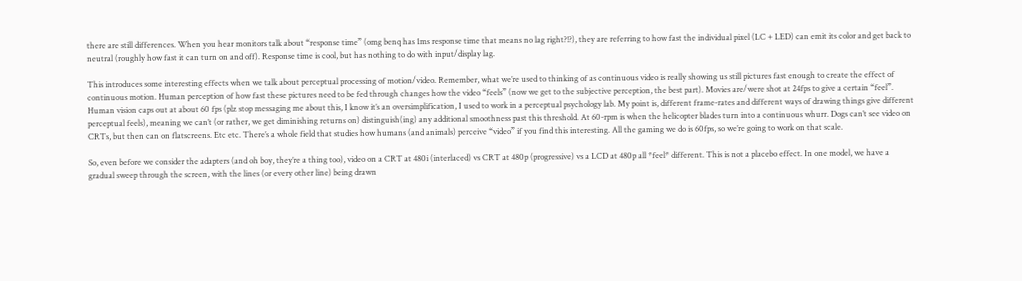there are still differences. When you hear monitors talk about “response time” (omg benq has 1ms response time that means no lag right?!?), they are referring to how fast the individual pixel (LC + LED) can emit its color and get back to neutral (roughly how fast it can turn on and off). Response time is cool, but has nothing to do with input/display lag.

This introduces some interesting effects when we talk about perceptual processing of motion/video. Remember, what we’re used to thinking of as continuous video is really showing us still pictures fast enough to create the effect of continuous motion. Human perception of how fast these pictures need to be fed through changes how the video “feels” (now we get to the subjective perception, the best part). Movies are/were shot at 24fps to give a certain “feel”. Human vision caps out at about 60 fps (plz stop messaging me about this, I know it’s an oversimplification, I used to work in a perceptual psychology lab. My point is, different frame-rates and different ways of drawing things give different perceptual feels), meaning we can’t (or rather, we get diminishing returns on) distinguish(ing) any additional smoothness past this threshold. At 60-rpm is when the helicopter blades turn into a continuous whurr. Dogs can’t see video on CRTs, but then can on flatscreens. Etc etc. There’s a whole field that studies how humans (and animals) perceive “video” if you find this interesting. All the gaming we do is 60fps, so we’re going to work on that scale.

So, even before we consider the adapters (and oh boy, they’re a thing too), video on a CRT at 480i (interlaced) vs CRT at 480p (progressive) vs a LCD at 480p all *feel* different. This is not a placebo effect. In one model, we have a gradual sweep through the screen, with the lines (or every other line) being drawn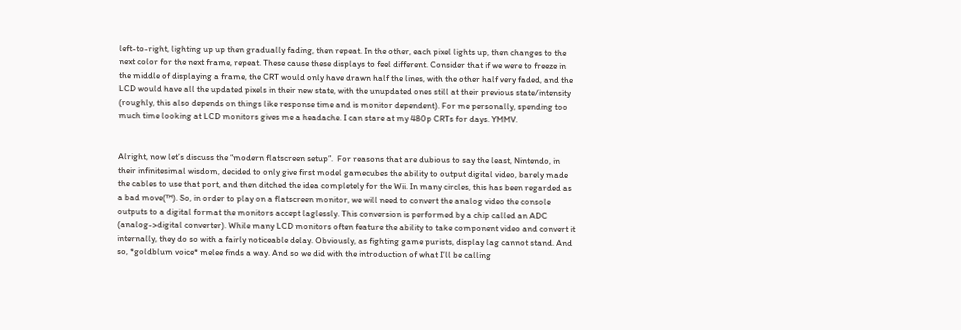left-to-right, lighting up up then gradually fading, then repeat. In the other, each pixel lights up, then changes to the next color for the next frame, repeat. These cause these displays to feel different. Consider that if we were to freeze in the middle of displaying a frame, the CRT would only have drawn half the lines, with the other half very faded, and the LCD would have all the updated pixels in their new state, with the unupdated ones still at their previous state/intensity (roughly, this also depends on things like response time and is monitor dependent). For me personally, spending too much time looking at LCD monitors gives me a headache. I can stare at my 480p CRTs for days. YMMV.


Alright, now let’s discuss the “modern flatscreen setup”.  For reasons that are dubious to say the least, Nintendo, in their infinitesimal wisdom, decided to only give first model gamecubes the ability to output digital video, barely made the cables to use that port, and then ditched the idea completely for the Wii. In many circles, this has been regarded as a bad move(™). So, in order to play on a flatscreen monitor, we will need to convert the analog video the console outputs to a digital format the monitors accept laglessly. This conversion is performed by a chip called an ADC (analog->digital converter). While many LCD monitors often feature the ability to take component video and convert it internally, they do so with a fairly noticeable delay. Obviously, as fighting game purists, display lag cannot stand. And so, *goldblum voice* melee finds a way. And so we did with the introduction of what I’ll be calling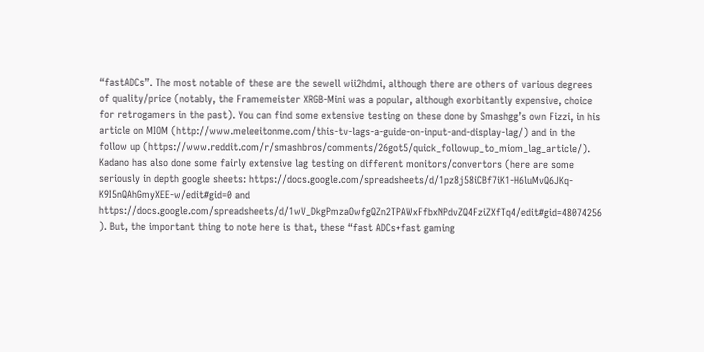“fastADCs”. The most notable of these are the sewell wii2hdmi, although there are others of various degrees of quality/price (notably, the Framemeister XRGB-Mini was a popular, although exorbitantly expensive, choice for retrogamers in the past). You can find some extensive testing on these done by Smashgg’s own Fizzi, in his article on MIOM (http://www.meleeitonme.com/this-tv-lags-a-guide-on-input-and-display-lag/) and in the follow up (https://www.reddit.com/r/smashbros/comments/26got5/quick_followup_to_miom_lag_article/). Kadano has also done some fairly extensive lag testing on different monitors/convertors (here are some seriously in depth google sheets: https://docs.google.com/spreadsheets/d/1pz8j58iCBf7iK1-H6luMvQ6JKq-K9I5nQAhGmyXEE-w/edit#gid=0 and https://docs.google.com/spreadsheets/d/1wV_DkgPmzaOwfgQZn2TPAWxFfbxNPdvZQ4FziZXfTq4/edit#gid=48074256 ). But, the important thing to note here is that, these “fast ADCs+fast gaming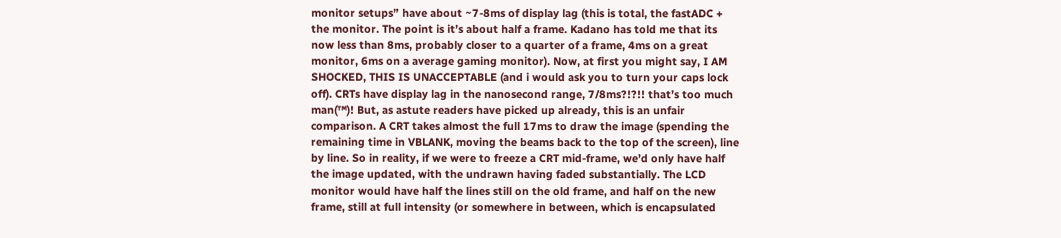monitor setups” have about ~7-8ms of display lag (this is total, the fastADC + the monitor. The point is it’s about half a frame. Kadano has told me that its now less than 8ms, probably closer to a quarter of a frame, 4ms on a great monitor, 6ms on a average gaming monitor). Now, at first you might say, I AM SHOCKED, THIS IS UNACCEPTABLE (and i would ask you to turn your caps lock off). CRTs have display lag in the nanosecond range, 7/8ms?!?!! that’s too much man(™)! But, as astute readers have picked up already, this is an unfair comparison. A CRT takes almost the full 17ms to draw the image (spending the remaining time in VBLANK, moving the beams back to the top of the screen), line by line. So in reality, if we were to freeze a CRT mid-frame, we’d only have half the image updated, with the undrawn having faded substantially. The LCD monitor would have half the lines still on the old frame, and half on the new frame, still at full intensity (or somewhere in between, which is encapsulated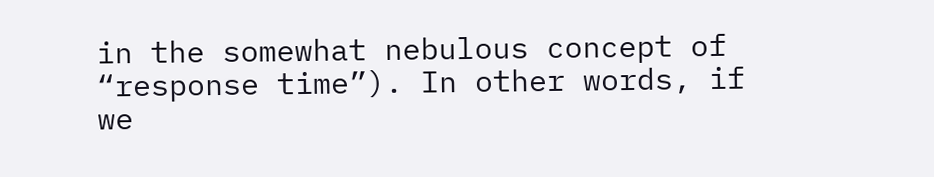in the somewhat nebulous concept of “response time”). In other words, if we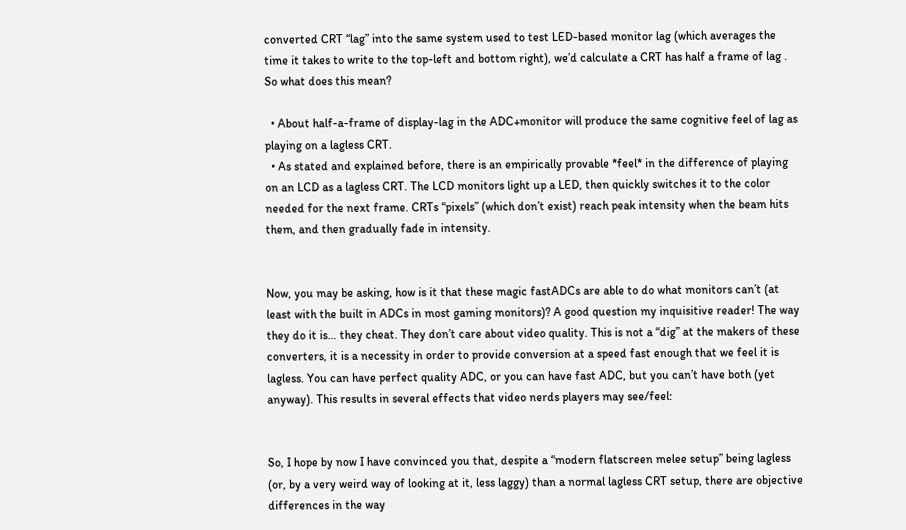converted CRT “lag” into the same system used to test LED-based monitor lag (which averages the time it takes to write to the top-left and bottom right), we’d calculate a CRT has half a frame of lag . So what does this mean?

  • About half-a-frame of display-lag in the ADC+monitor will produce the same cognitive feel of lag as playing on a lagless CRT.
  • As stated and explained before, there is an empirically provable *feel* in the difference of playing on an LCD as a lagless CRT. The LCD monitors light up a LED, then quickly switches it to the color needed for the next frame. CRTs “pixels” (which don’t exist) reach peak intensity when the beam hits them, and then gradually fade in intensity.


Now, you may be asking, how is it that these magic fastADCs are able to do what monitors can’t (at least with the built in ADCs in most gaming monitors)? A good question my inquisitive reader! The way they do it is… they cheat. They don’t care about video quality. This is not a “dig” at the makers of these converters, it is a necessity in order to provide conversion at a speed fast enough that we feel it is lagless. You can have perfect quality ADC, or you can have fast ADC, but you can’t have both (yet anyway). This results in several effects that video nerds players may see/feel:


So, I hope by now I have convinced you that, despite a “modern flatscreen melee setup” being lagless (or, by a very weird way of looking at it, less laggy) than a normal lagless CRT setup, there are objective differences in the way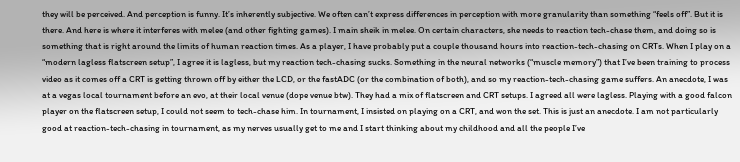they will be perceived. And perception is funny. It’s inherently subjective. We often can’t express differences in perception with more granularity than something “feels off”. But it is there. And here is where it interferes with melee (and other fighting games). I main sheik in melee. On certain characters, she needs to reaction tech-chase them, and doing so is something that is right around the limits of human reaction times. As a player, I have probably put a couple thousand hours into reaction-tech-chasing on CRTs. When I play on a “modern lagless flatscreen setup”, I agree it is lagless, but my reaction tech-chasing sucks. Something in the neural networks (“muscle memory”) that I’ve been training to process video as it comes off a CRT is getting thrown off by either the LCD, or the fastADC (or the combination of both), and so my reaction-tech-chasing game suffers. An anecdote, I was at a vegas local tournament before an evo, at their local venue (dope venue btw). They had a mix of flatscreen and CRT setups. I agreed all were lagless. Playing with a good falcon player on the flatscreen setup, I could not seem to tech-chase him. In tournament, I insisted on playing on a CRT, and won the set. This is just an anecdote. I am not particularly good at reaction-tech-chasing in tournament, as my nerves usually get to me and I start thinking about my childhood and all the people I’ve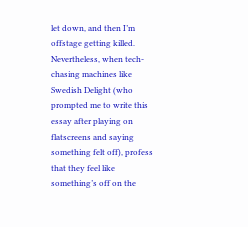let down, and then I’m offstage getting killed. Nevertheless, when tech-chasing machines like Swedish Delight (who prompted me to write this essay after playing on flatscreens and saying something felt off), profess that they feel like something’s off on the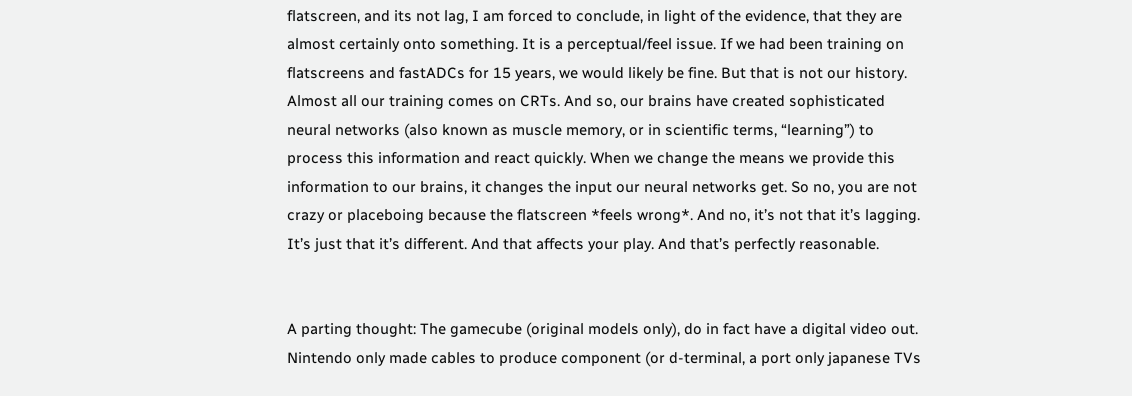flatscreen, and its not lag, I am forced to conclude, in light of the evidence, that they are almost certainly onto something. It is a perceptual/feel issue. If we had been training on flatscreens and fastADCs for 15 years, we would likely be fine. But that is not our history. Almost all our training comes on CRTs. And so, our brains have created sophisticated neural networks (also known as muscle memory, or in scientific terms, “learning”) to process this information and react quickly. When we change the means we provide this information to our brains, it changes the input our neural networks get. So no, you are not crazy or placeboing because the flatscreen *feels wrong*. And no, it’s not that it’s lagging. It’s just that it’s different. And that affects your play. And that’s perfectly reasonable.


A parting thought: The gamecube (original models only), do in fact have a digital video out. Nintendo only made cables to produce component (or d-terminal, a port only japanese TVs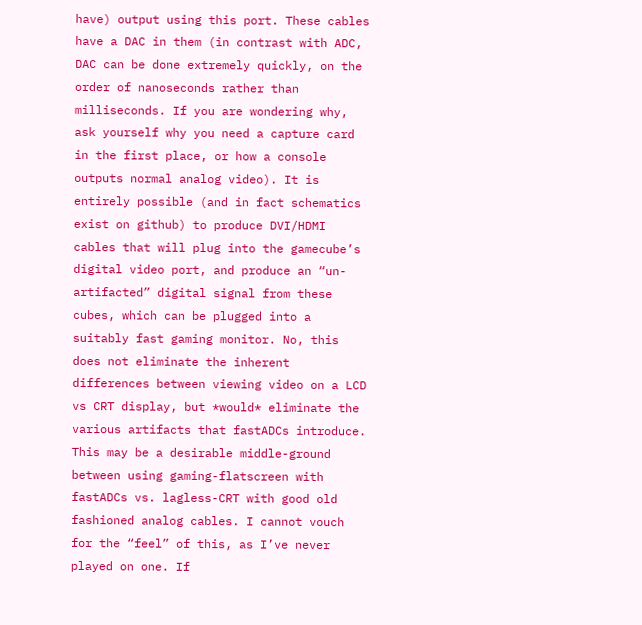have) output using this port. These cables have a DAC in them (in contrast with ADC, DAC can be done extremely quickly, on the order of nanoseconds rather than milliseconds. If you are wondering why, ask yourself why you need a capture card in the first place, or how a console outputs normal analog video). It is entirely possible (and in fact schematics exist on github) to produce DVI/HDMI cables that will plug into the gamecube’s digital video port, and produce an “un-artifacted” digital signal from these cubes, which can be plugged into a suitably fast gaming monitor. No, this does not eliminate the inherent differences between viewing video on a LCD vs CRT display, but *would* eliminate the various artifacts that fastADCs introduce. This may be a desirable middle-ground between using gaming-flatscreen with fastADCs vs. lagless-CRT with good old fashioned analog cables. I cannot vouch for the “feel” of this, as I’ve never played on one. If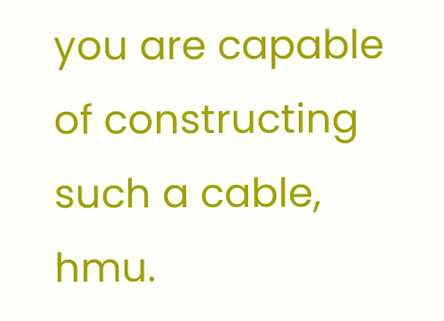you are capable of constructing such a cable, hmu.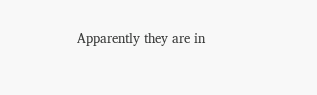Apparently they are in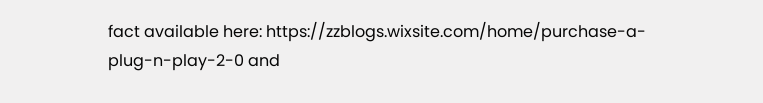fact available here: https://zzblogs.wixsite.com/home/purchase-a-plug-n-play-2-0 and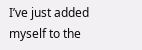I’ve just added myself to the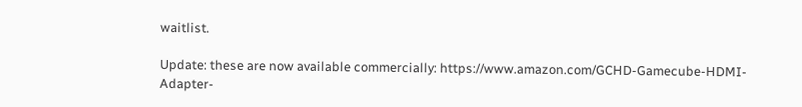waitlist.

Update: these are now available commercially: https://www.amazon.com/GCHD-Gamecube-HDMI-Adapter-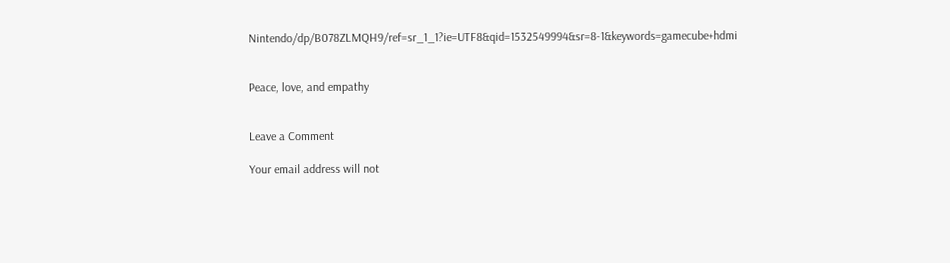Nintendo/dp/B078ZLMQH9/ref=sr_1_1?ie=UTF8&qid=1532549994&sr=8-1&keywords=gamecube+hdmi


Peace, love, and empathy


Leave a Comment

Your email address will not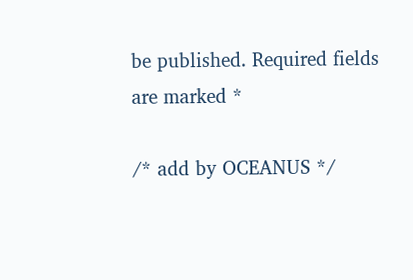be published. Required fields are marked *

/* add by OCEANUS */